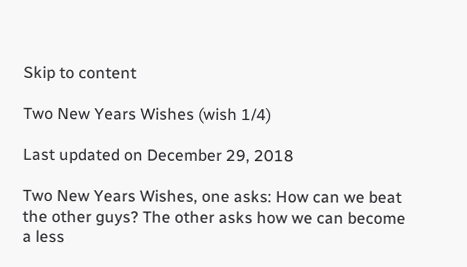Skip to content

Two New Years Wishes (wish 1/4)

Last updated on December 29, 2018

Two New Years Wishes, one asks: How can we beat the other guys? The other asks how we can become a less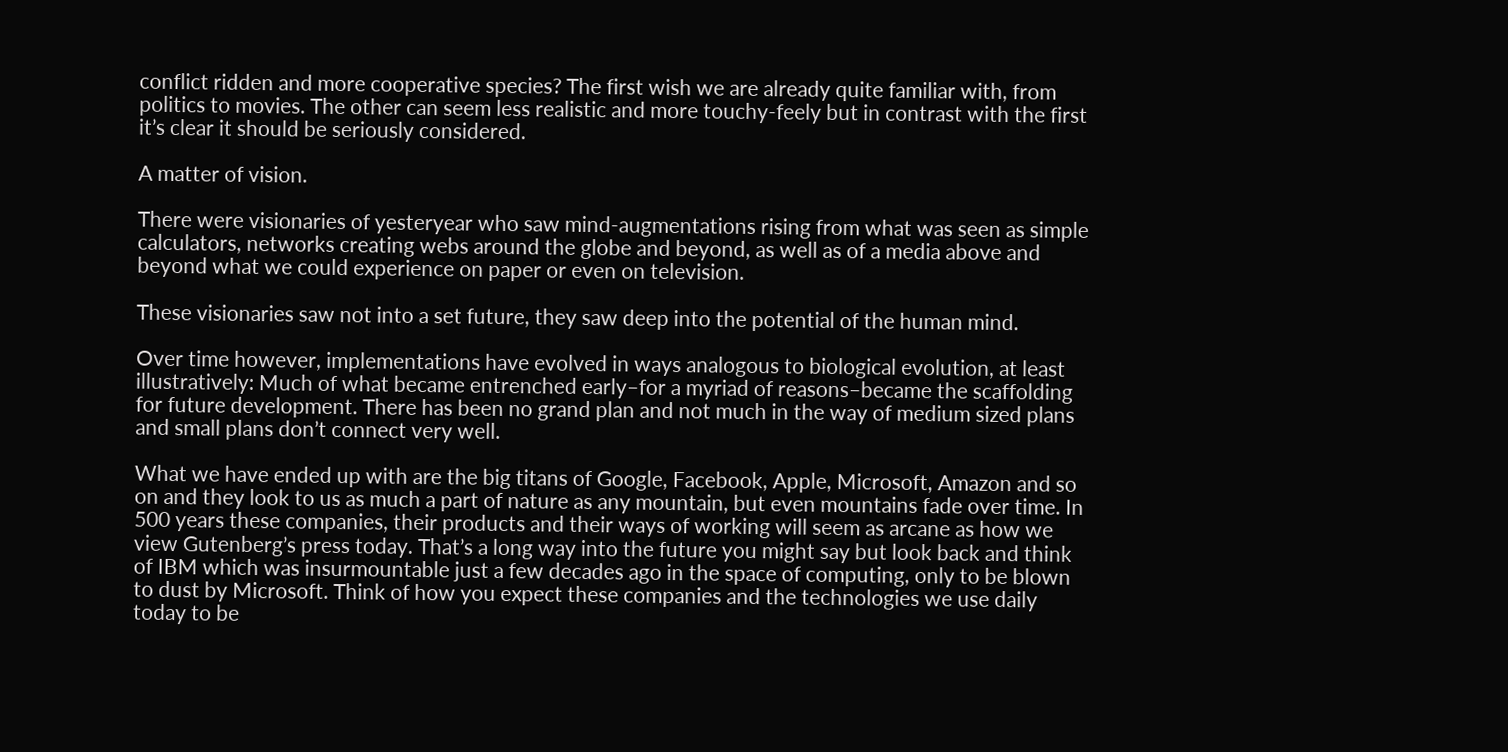conflict ridden and more cooperative species? The first wish we are already quite familiar with, from politics to movies. The other can seem less realistic and more touchy-feely but in contrast with the first it’s clear it should be seriously considered.

A matter of vision.

There were visionaries of yesteryear who saw mind-augmentations rising from what was seen as simple calculators, networks creating webs around the globe and beyond, as well as of a media above and beyond what we could experience on paper or even on television.

These visionaries saw not into a set future, they saw deep into the potential of the human mind.

Over time however, implementations have evolved in ways analogous to biological evolution, at least illustratively: Much of what became entrenched early–for a myriad of reasons–became the scaffolding for future development. There has been no grand plan and not much in the way of medium sized plans and small plans don’t connect very well.

What we have ended up with are the big titans of Google, Facebook, Apple, Microsoft, Amazon and so on and they look to us as much a part of nature as any mountain, but even mountains fade over time. In 500 years these companies, their products and their ways of working will seem as arcane as how we view Gutenberg’s press today. That’s a long way into the future you might say but look back and think of IBM which was insurmountable just a few decades ago in the space of computing, only to be blown to dust by Microsoft. Think of how you expect these companies and the technologies we use daily today to be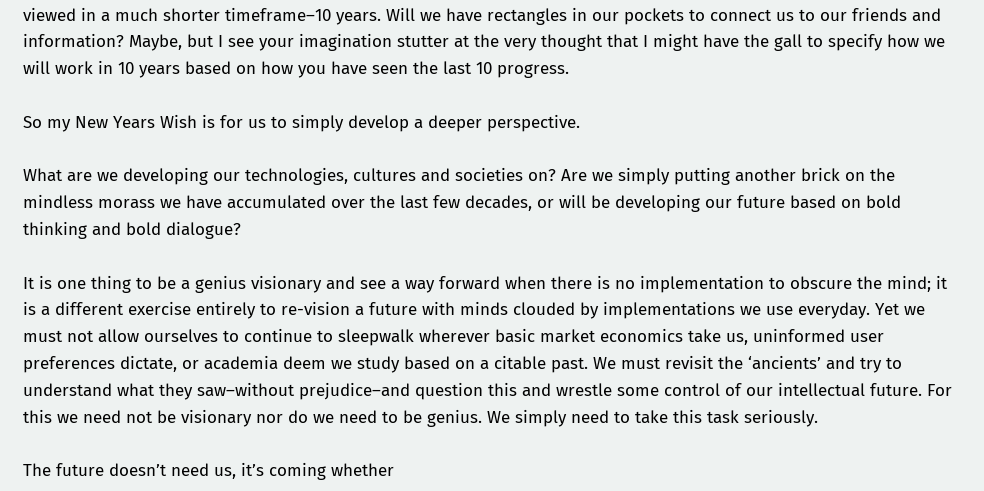viewed in a much shorter timeframe–10 years. Will we have rectangles in our pockets to connect us to our friends and information? Maybe, but I see your imagination stutter at the very thought that I might have the gall to specify how we will work in 10 years based on how you have seen the last 10 progress.

So my New Years Wish is for us to simply develop a deeper perspective.

What are we developing our technologies, cultures and societies on? Are we simply putting another brick on the mindless morass we have accumulated over the last few decades, or will be developing our future based on bold thinking and bold dialogue?

It is one thing to be a genius visionary and see a way forward when there is no implementation to obscure the mind; it is a different exercise entirely to re-vision a future with minds clouded by implementations we use everyday. Yet we must not allow ourselves to continue to sleepwalk wherever basic market economics take us, uninformed user preferences dictate, or academia deem we study based on a citable past. We must revisit the ‘ancients’ and try to understand what they saw–without prejudice–and question this and wrestle some control of our intellectual future. For this we need not be visionary nor do we need to be genius. We simply need to take this task seriously.

The future doesn’t need us, it’s coming whether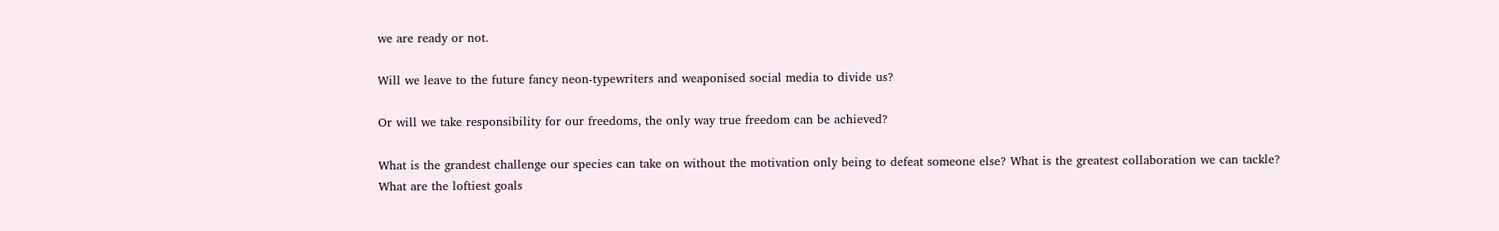we are ready or not.

Will we leave to the future fancy neon-typewriters and weaponised social media to divide us?

Or will we take responsibility for our freedoms, the only way true freedom can be achieved?

What is the grandest challenge our species can take on without the motivation only being to defeat someone else? What is the greatest collaboration we can tackle? What are the loftiest goals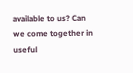available to us? Can we come together in useful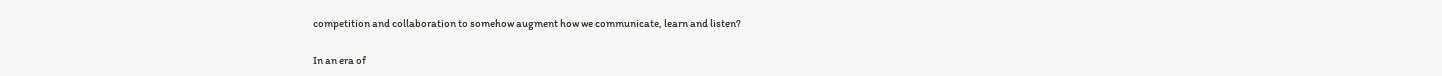competition and collaboration to somehow augment how we communicate, learn and listen?

In an era of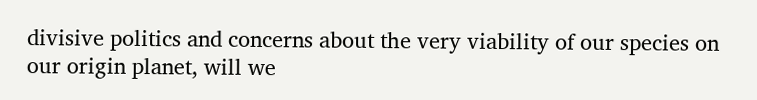divisive politics and concerns about the very viability of our species on our origin planet, will we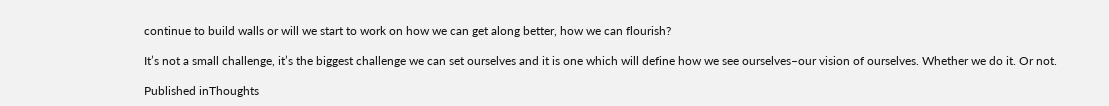continue to build walls or will we start to work on how we can get along better, how we can flourish?

It’s not a small challenge, it’s the biggest challenge we can set ourselves and it is one which will define how we see ourselves–our vision of ourselves. Whether we do it. Or not.

Published inThoughts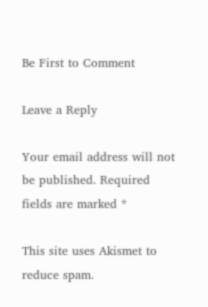Be First to Comment

Leave a Reply

Your email address will not be published. Required fields are marked *

This site uses Akismet to reduce spam.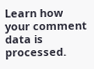Learn how your comment data is processed.